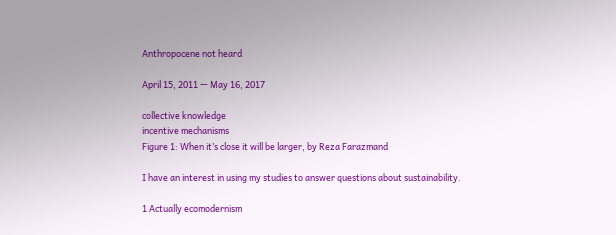Anthropocene not heard

April 15, 2011 — May 16, 2017

collective knowledge
incentive mechanisms
Figure 1: When it’s close it will be larger, by Reza Farazmand

I have an interest in using my studies to answer questions about sustainability.

1 Actually ecomodernism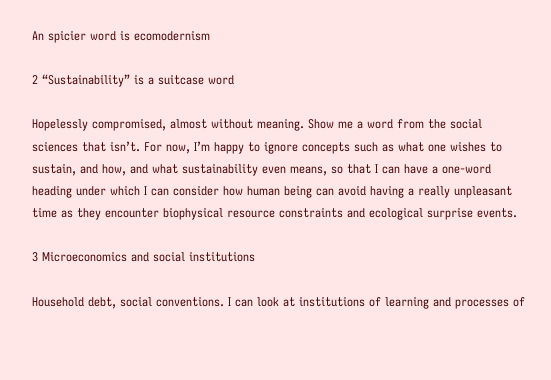An spicier word is ecomodernism

2 “Sustainability” is a suitcase word

Hopelessly compromised, almost without meaning. Show me a word from the social sciences that isn’t. For now, I’m happy to ignore concepts such as what one wishes to sustain, and how, and what sustainability even means, so that I can have a one-word heading under which I can consider how human being can avoid having a really unpleasant time as they encounter biophysical resource constraints and ecological surprise events.

3 Microeconomics and social institutions

Household debt, social conventions. I can look at institutions of learning and processes of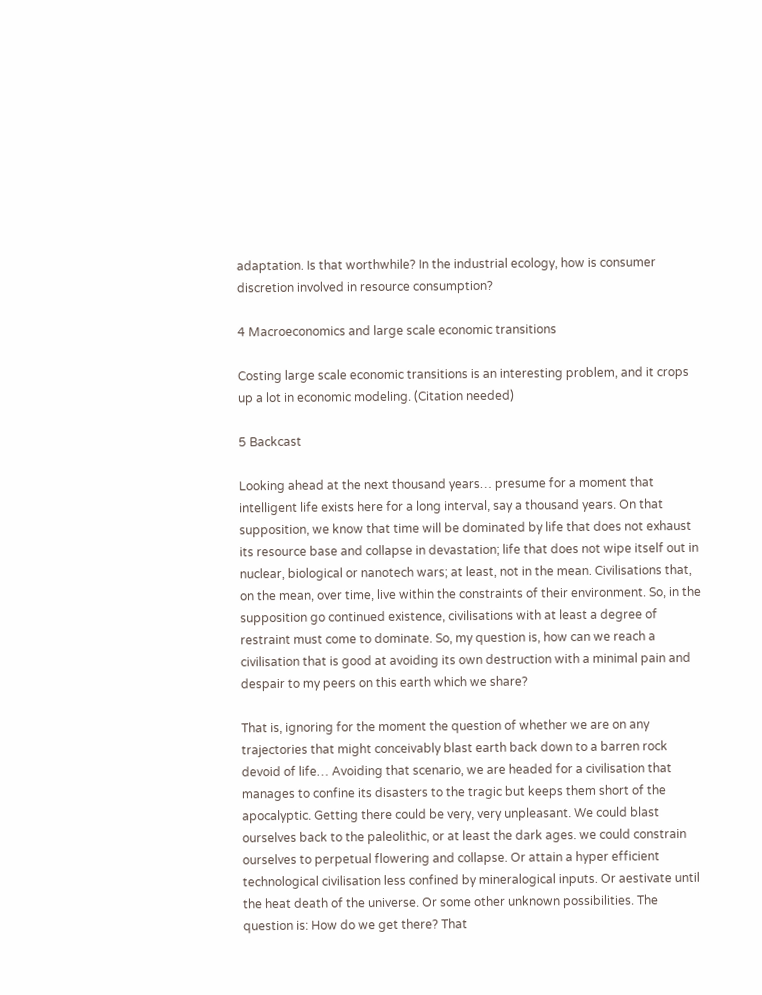adaptation. Is that worthwhile? In the industrial ecology, how is consumer discretion involved in resource consumption?

4 Macroeconomics and large scale economic transitions

Costing large scale economic transitions is an interesting problem, and it crops up a lot in economic modeling. (Citation needed)

5 Backcast

Looking ahead at the next thousand years… presume for a moment that intelligent life exists here for a long interval, say a thousand years. On that supposition, we know that time will be dominated by life that does not exhaust its resource base and collapse in devastation; life that does not wipe itself out in nuclear, biological or nanotech wars; at least, not in the mean. Civilisations that, on the mean, over time, live within the constraints of their environment. So, in the supposition go continued existence, civilisations with at least a degree of restraint must come to dominate. So, my question is, how can we reach a civilisation that is good at avoiding its own destruction with a minimal pain and despair to my peers on this earth which we share?

That is, ignoring for the moment the question of whether we are on any trajectories that might conceivably blast earth back down to a barren rock devoid of life… Avoiding that scenario, we are headed for a civilisation that manages to confine its disasters to the tragic but keeps them short of the apocalyptic. Getting there could be very, very unpleasant. We could blast ourselves back to the paleolithic, or at least the dark ages. we could constrain ourselves to perpetual flowering and collapse. Or attain a hyper efficient technological civilisation less confined by mineralogical inputs. Or aestivate until the heat death of the universe. Or some other unknown possibilities. The question is: How do we get there? That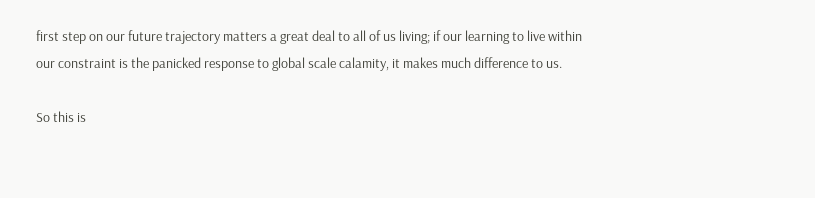first step on our future trajectory matters a great deal to all of us living; if our learning to live within our constraint is the panicked response to global scale calamity, it makes much difference to us.

So this is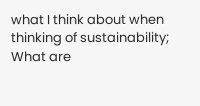what I think about when thinking of sustainability; What are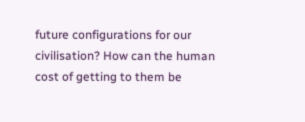future configurations for our civilisation? How can the human cost of getting to them be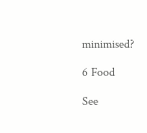minimised?

6 Food

See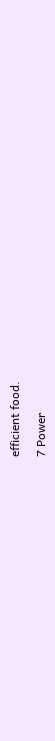efficient food.

7 Power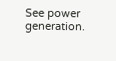See power generation.